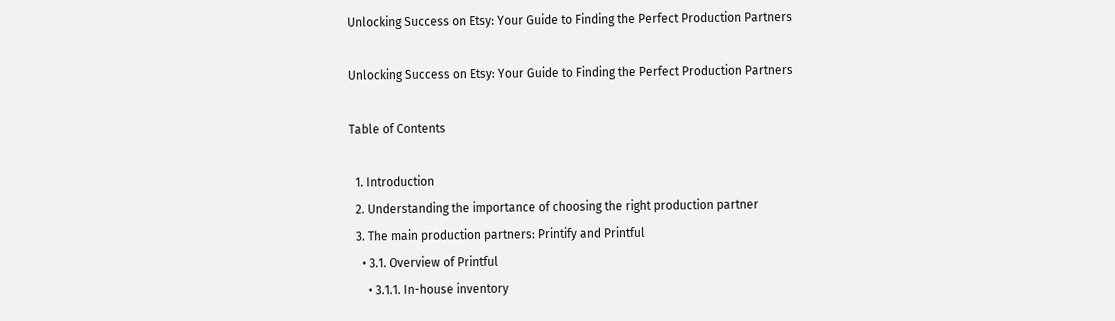Unlocking Success on Etsy: Your Guide to Finding the Perfect Production Partners

Unlocking Success on Etsy: Your Guide to Finding the Perfect Production Partners

Table of Contents

  1. Introduction
  2. Understanding the importance of choosing the right production partner
  3. The main production partners: Printify and Printful
    • 3.1. Overview of Printful
      • 3.1.1. In-house inventory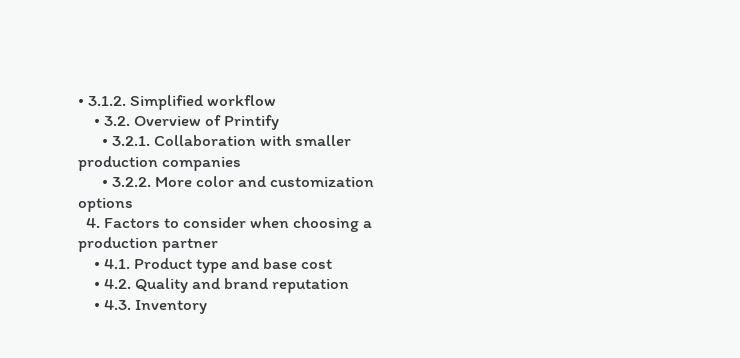• 3.1.2. Simplified workflow
    • 3.2. Overview of Printify
      • 3.2.1. Collaboration with smaller production companies
      • 3.2.2. More color and customization options
  4. Factors to consider when choosing a production partner
    • 4.1. Product type and base cost
    • 4.2. Quality and brand reputation
    • 4.3. Inventory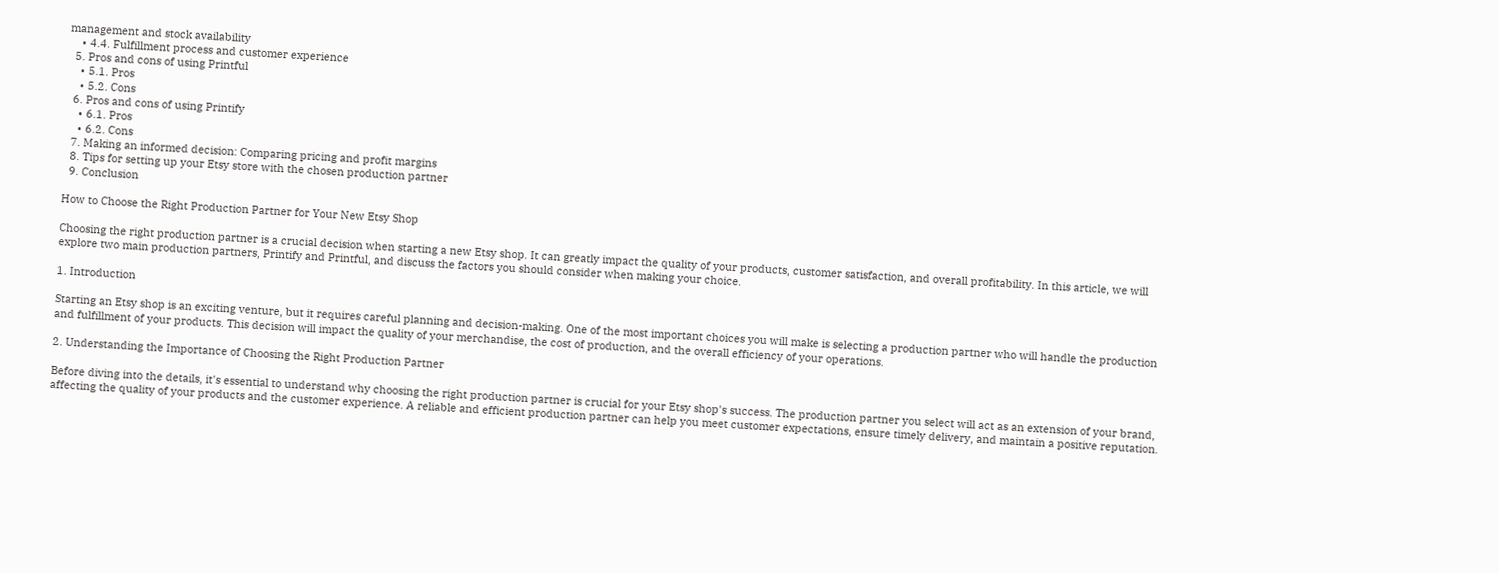management and stock availability
    • 4.4. Fulfillment process and customer experience
  5. Pros and cons of using Printful
    • 5.1. Pros
    • 5.2. Cons
  6. Pros and cons of using Printify
    • 6.1. Pros
    • 6.2. Cons
  7. Making an informed decision: Comparing pricing and profit margins
  8. Tips for setting up your Etsy store with the chosen production partner
  9. Conclusion

How to Choose the Right Production Partner for Your New Etsy Shop

Choosing the right production partner is a crucial decision when starting a new Etsy shop. It can greatly impact the quality of your products, customer satisfaction, and overall profitability. In this article, we will explore two main production partners, Printify and Printful, and discuss the factors you should consider when making your choice.

1. Introduction

Starting an Etsy shop is an exciting venture, but it requires careful planning and decision-making. One of the most important choices you will make is selecting a production partner who will handle the production and fulfillment of your products. This decision will impact the quality of your merchandise, the cost of production, and the overall efficiency of your operations.

2. Understanding the Importance of Choosing the Right Production Partner

Before diving into the details, it's essential to understand why choosing the right production partner is crucial for your Etsy shop's success. The production partner you select will act as an extension of your brand, affecting the quality of your products and the customer experience. A reliable and efficient production partner can help you meet customer expectations, ensure timely delivery, and maintain a positive reputation.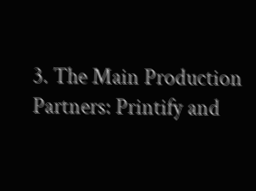3. The Main Production Partners: Printify and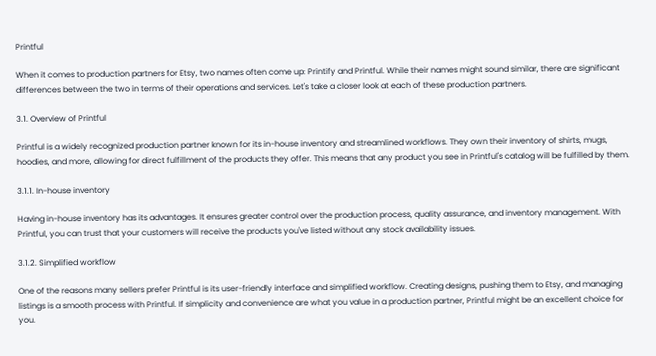Printful

When it comes to production partners for Etsy, two names often come up: Printify and Printful. While their names might sound similar, there are significant differences between the two in terms of their operations and services. Let's take a closer look at each of these production partners.

3.1. Overview of Printful

Printful is a widely recognized production partner known for its in-house inventory and streamlined workflows. They own their inventory of shirts, mugs, hoodies, and more, allowing for direct fulfillment of the products they offer. This means that any product you see in Printful's catalog will be fulfilled by them.

3.1.1. In-house inventory

Having in-house inventory has its advantages. It ensures greater control over the production process, quality assurance, and inventory management. With Printful, you can trust that your customers will receive the products you've listed without any stock availability issues.

3.1.2. Simplified workflow

One of the reasons many sellers prefer Printful is its user-friendly interface and simplified workflow. Creating designs, pushing them to Etsy, and managing listings is a smooth process with Printful. If simplicity and convenience are what you value in a production partner, Printful might be an excellent choice for you.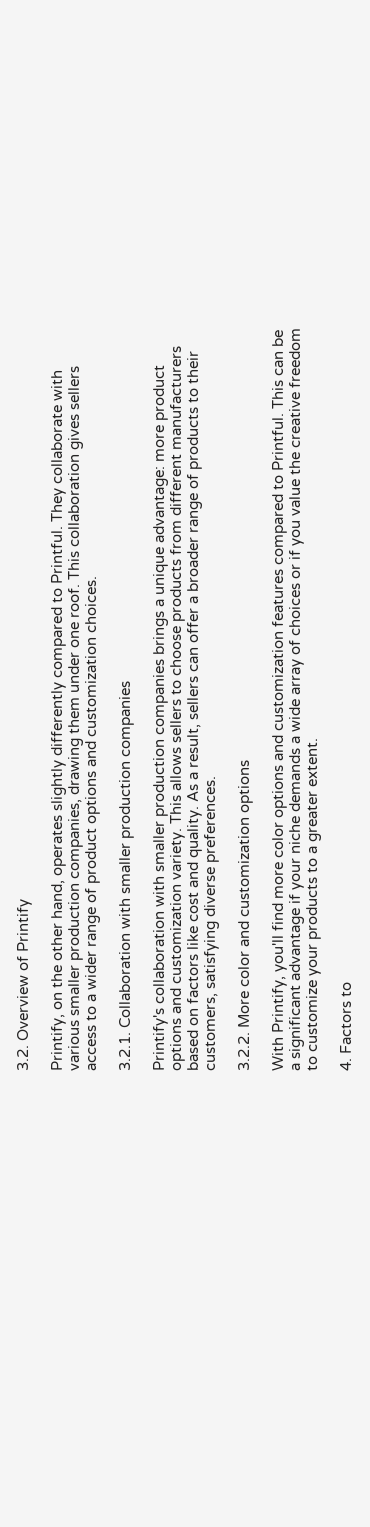3.2. Overview of Printify

Printify, on the other hand, operates slightly differently compared to Printful. They collaborate with various smaller production companies, drawing them under one roof. This collaboration gives sellers access to a wider range of product options and customization choices.

3.2.1. Collaboration with smaller production companies

Printify's collaboration with smaller production companies brings a unique advantage: more product options and customization variety. This allows sellers to choose products from different manufacturers based on factors like cost and quality. As a result, sellers can offer a broader range of products to their customers, satisfying diverse preferences.

3.2.2. More color and customization options

With Printify, you'll find more color options and customization features compared to Printful. This can be a significant advantage if your niche demands a wide array of choices or if you value the creative freedom to customize your products to a greater extent.

4. Factors to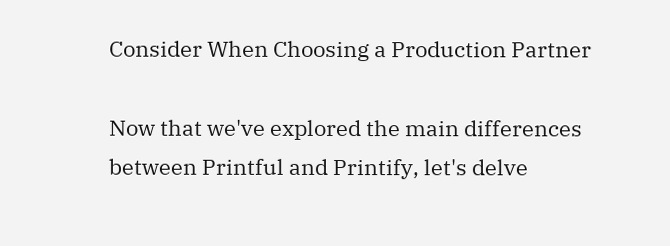Consider When Choosing a Production Partner

Now that we've explored the main differences between Printful and Printify, let's delve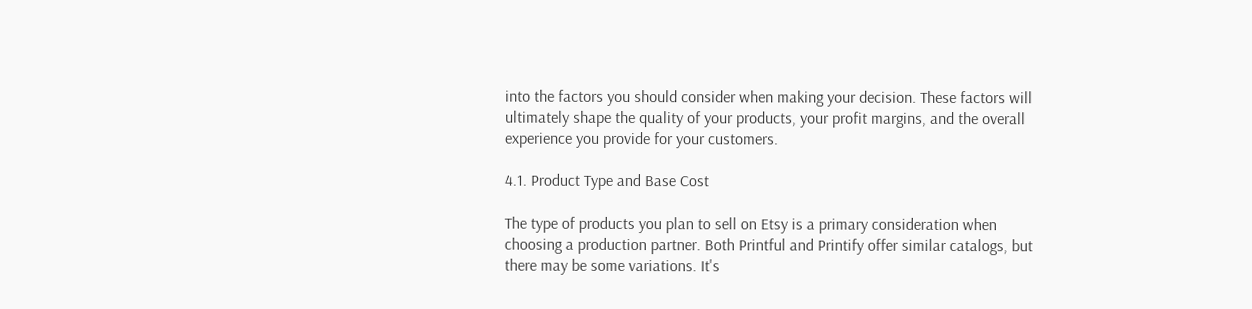into the factors you should consider when making your decision. These factors will ultimately shape the quality of your products, your profit margins, and the overall experience you provide for your customers.

4.1. Product Type and Base Cost

The type of products you plan to sell on Etsy is a primary consideration when choosing a production partner. Both Printful and Printify offer similar catalogs, but there may be some variations. It's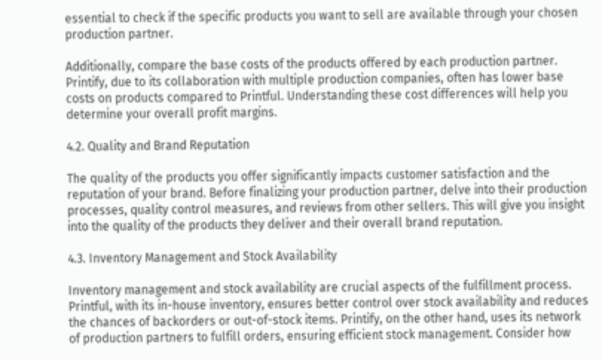essential to check if the specific products you want to sell are available through your chosen production partner.

Additionally, compare the base costs of the products offered by each production partner. Printify, due to its collaboration with multiple production companies, often has lower base costs on products compared to Printful. Understanding these cost differences will help you determine your overall profit margins.

4.2. Quality and Brand Reputation

The quality of the products you offer significantly impacts customer satisfaction and the reputation of your brand. Before finalizing your production partner, delve into their production processes, quality control measures, and reviews from other sellers. This will give you insight into the quality of the products they deliver and their overall brand reputation.

4.3. Inventory Management and Stock Availability

Inventory management and stock availability are crucial aspects of the fulfillment process. Printful, with its in-house inventory, ensures better control over stock availability and reduces the chances of backorders or out-of-stock items. Printify, on the other hand, uses its network of production partners to fulfill orders, ensuring efficient stock management. Consider how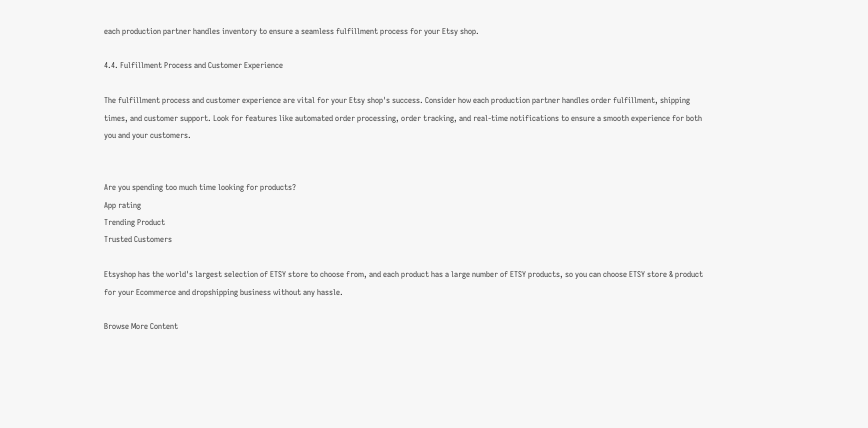each production partner handles inventory to ensure a seamless fulfillment process for your Etsy shop.

4.4. Fulfillment Process and Customer Experience

The fulfillment process and customer experience are vital for your Etsy shop's success. Consider how each production partner handles order fulfillment, shipping times, and customer support. Look for features like automated order processing, order tracking, and real-time notifications to ensure a smooth experience for both you and your customers.


Are you spending too much time looking for products?
App rating
Trending Product
Trusted Customers

Etsyshop has the world's largest selection of ETSY store to choose from, and each product has a large number of ETSY products, so you can choose ETSY store & product for your Ecommerce and dropshipping business without any hassle.

Browse More Content